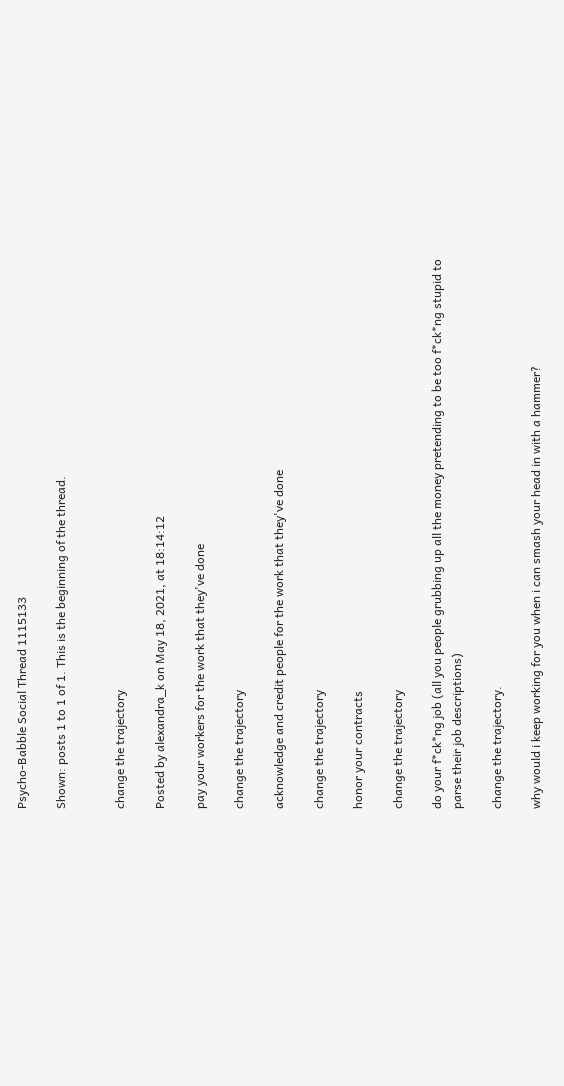Psycho-Babble Social Thread 1115133

Shown: posts 1 to 1 of 1. This is the beginning of the thread.


change the trajectory

Posted by alexandra_k on May 18, 2021, at 18:14:12

pay your workers for the work that they've done

change the trajectory

acknowledge and credit people for the work that they've done

change the trajectory

honor your contracts

change the trajectory

do your f*ck*ng job (all you people grubbing up all the money pretending to be too f*ck*ng stupid to parse their job descriptions)

change the trajectory.

why would i keep working for you when i can smash your head in with a hammer?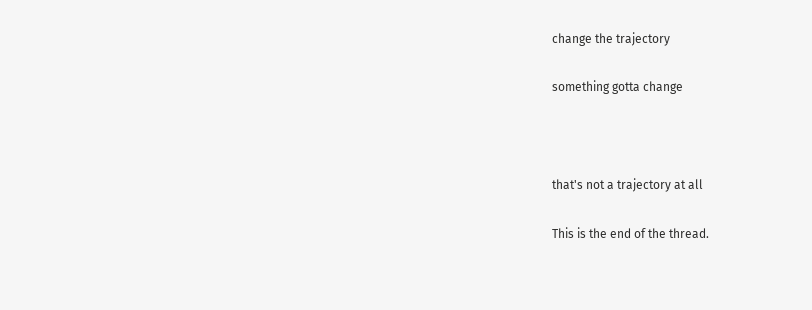change the trajectory

something gotta change



that's not a trajectory at all

This is the end of the thread.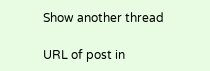Show another thread

URL of post in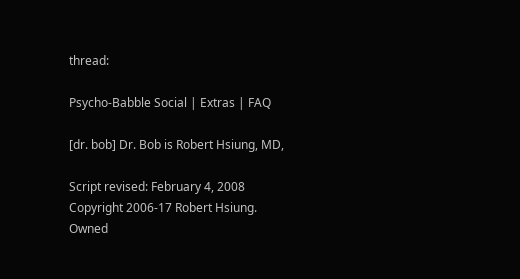thread:

Psycho-Babble Social | Extras | FAQ

[dr. bob] Dr. Bob is Robert Hsiung, MD,

Script revised: February 4, 2008
Copyright 2006-17 Robert Hsiung.
Owned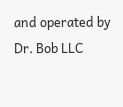and operated by Dr. Bob LLC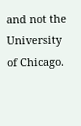and not the University of Chicago.